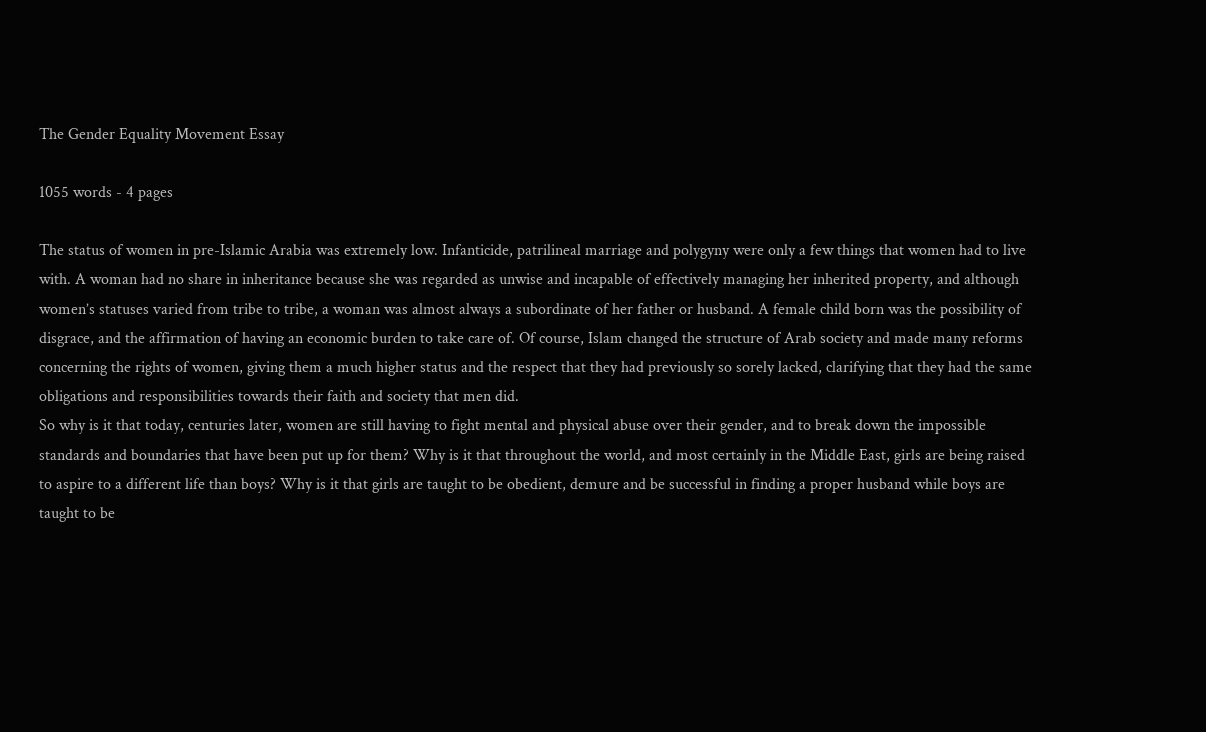The Gender Equality Movement Essay

1055 words - 4 pages

The status of women in pre-Islamic Arabia was extremely low. Infanticide, patrilineal marriage and polygyny were only a few things that women had to live with. A woman had no share in inheritance because she was regarded as unwise and incapable of effectively managing her inherited property, and although women’s statuses varied from tribe to tribe, a woman was almost always a subordinate of her father or husband. A female child born was the possibility of disgrace, and the affirmation of having an economic burden to take care of. Of course, Islam changed the structure of Arab society and made many reforms concerning the rights of women, giving them a much higher status and the respect that they had previously so sorely lacked, clarifying that they had the same obligations and responsibilities towards their faith and society that men did.
So why is it that today, centuries later, women are still having to fight mental and physical abuse over their gender, and to break down the impossible standards and boundaries that have been put up for them? Why is it that throughout the world, and most certainly in the Middle East, girls are being raised to aspire to a different life than boys? Why is it that girls are taught to be obedient, demure and be successful in finding a proper husband while boys are taught to be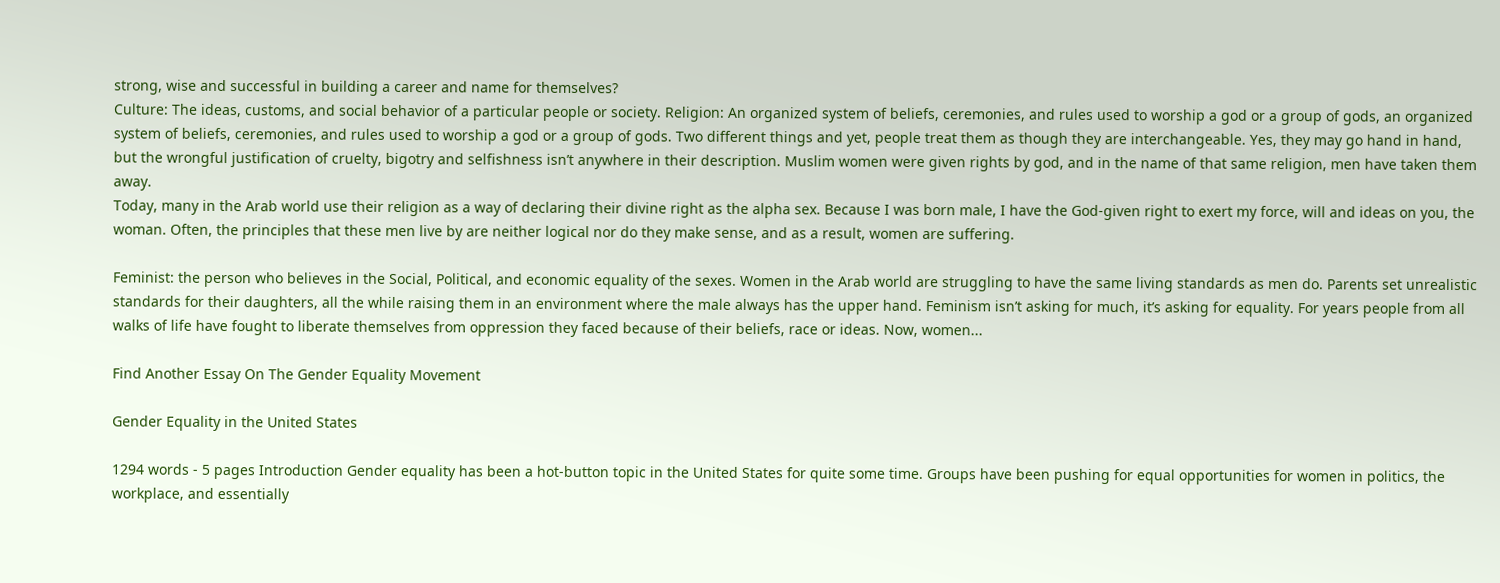strong, wise and successful in building a career and name for themselves?
Culture: The ideas, customs, and social behavior of a particular people or society. Religion: An organized system of beliefs, ceremonies, and rules used to worship a god or a group of gods, an organized system of beliefs, ceremonies, and rules used to worship a god or a group of gods. Two different things and yet, people treat them as though they are interchangeable. Yes, they may go hand in hand, but the wrongful justification of cruelty, bigotry and selfishness isn’t anywhere in their description. Muslim women were given rights by god, and in the name of that same religion, men have taken them away.
Today, many in the Arab world use their religion as a way of declaring their divine right as the alpha sex. Because I was born male, I have the God-given right to exert my force, will and ideas on you, the woman. Often, the principles that these men live by are neither logical nor do they make sense, and as a result, women are suffering.

Feminist: the person who believes in the Social, Political, and economic equality of the sexes. Women in the Arab world are struggling to have the same living standards as men do. Parents set unrealistic standards for their daughters, all the while raising them in an environment where the male always has the upper hand. Feminism isn’t asking for much, it’s asking for equality. For years people from all walks of life have fought to liberate themselves from oppression they faced because of their beliefs, race or ideas. Now, women...

Find Another Essay On The Gender Equality Movement

Gender Equality in the United States

1294 words - 5 pages Introduction Gender equality has been a hot-button topic in the United States for quite some time. Groups have been pushing for equal opportunities for women in politics, the workplace, and essentially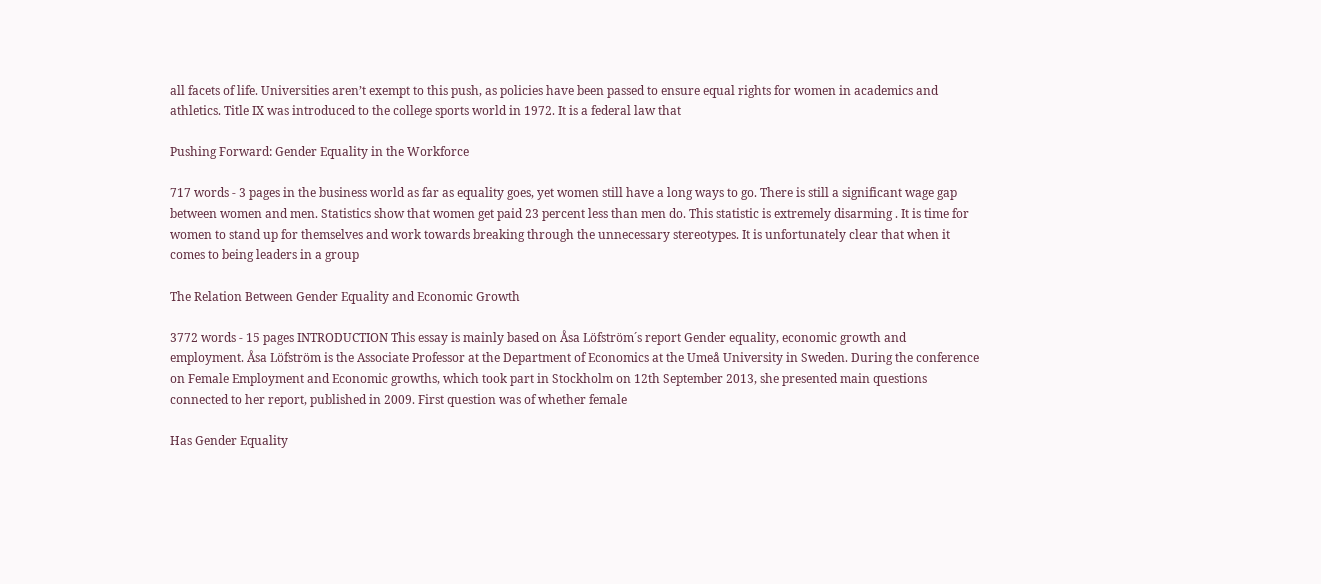all facets of life. Universities aren’t exempt to this push, as policies have been passed to ensure equal rights for women in academics and athletics. Title IX was introduced to the college sports world in 1972. It is a federal law that

Pushing Forward: Gender Equality in the Workforce

717 words - 3 pages in the business world as far as equality goes, yet women still have a long ways to go. There is still a significant wage gap between women and men. Statistics show that women get paid 23 percent less than men do. This statistic is extremely disarming . It is time for women to stand up for themselves and work towards breaking through the unnecessary stereotypes. It is unfortunately clear that when it comes to being leaders in a group

The Relation Between Gender Equality and Economic Growth

3772 words - 15 pages INTRODUCTION This essay is mainly based on Åsa Löfström´s report Gender equality, economic growth and employment. Åsa Löfström is the Associate Professor at the Department of Economics at the Umeå University in Sweden. During the conference on Female Employment and Economic growths, which took part in Stockholm on 12th September 2013, she presented main questions connected to her report, published in 2009. First question was of whether female

Has Gender Equality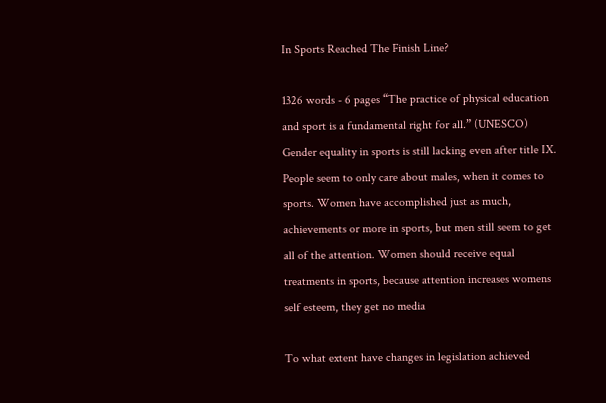In Sports Reached The Finish Line?

1326 words - 6 pages “The practice of physical education and sport is a fundamental right for all.” (UNESCO) Gender equality in sports is still lacking even after title IX. People seem to only care about males, when it comes to sports. Women have accomplished just as much, achievements or more in sports, but men still seem to get all of the attention. Women should receive equal treatments in sports, because attention increases womens self esteem, they get no media

To what extent have changes in legislation achieved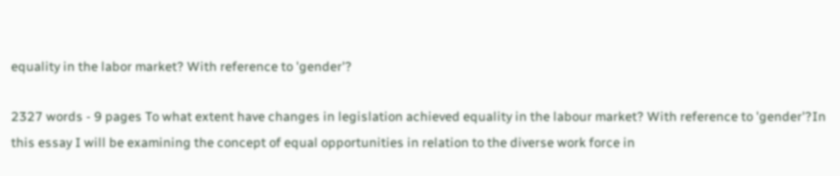equality in the labor market? With reference to 'gender'?

2327 words - 9 pages To what extent have changes in legislation achieved equality in the labour market? With reference to 'gender'?In this essay I will be examining the concept of equal opportunities in relation to the diverse work force in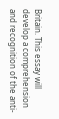Britain. This essay will develop a comprehension and recognition of the anti-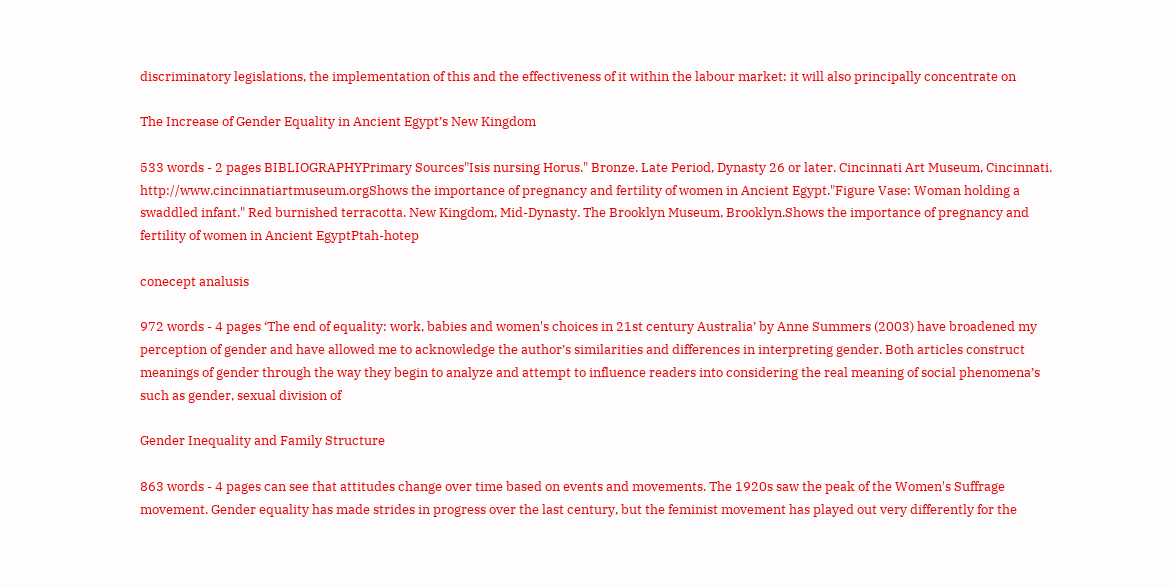discriminatory legislations, the implementation of this and the effectiveness of it within the labour market: it will also principally concentrate on

The Increase of Gender Equality in Ancient Egypt’s New Kingdom

533 words - 2 pages BIBLIOGRAPHYPrimary Sources"Isis nursing Horus." Bronze. Late Period, Dynasty 26 or later. Cincinnati Art Museum, Cincinnati. http://www.cincinnatiartmuseum.orgShows the importance of pregnancy and fertility of women in Ancient Egypt."Figure Vase: Woman holding a swaddled infant." Red burnished terracotta. New Kingdom, Mid-Dynasty. The Brooklyn Museum, Brooklyn.Shows the importance of pregnancy and fertility of women in Ancient EgyptPtah-hotep

conecept analusis

972 words - 4 pages ‘The end of equality: work, babies and women's choices in 21st century Australia’ by Anne Summers (2003) have broadened my perception of gender and have allowed me to acknowledge the author’s similarities and differences in interpreting gender. Both articles construct meanings of gender through the way they begin to analyze and attempt to influence readers into considering the real meaning of social phenomena’s such as gender, sexual division of

Gender Inequality and Family Structure

863 words - 4 pages can see that attitudes change over time based on events and movements. The 1920s saw the peak of the Women's Suffrage movement. Gender equality has made strides in progress over the last century, but the feminist movement has played out very differently for the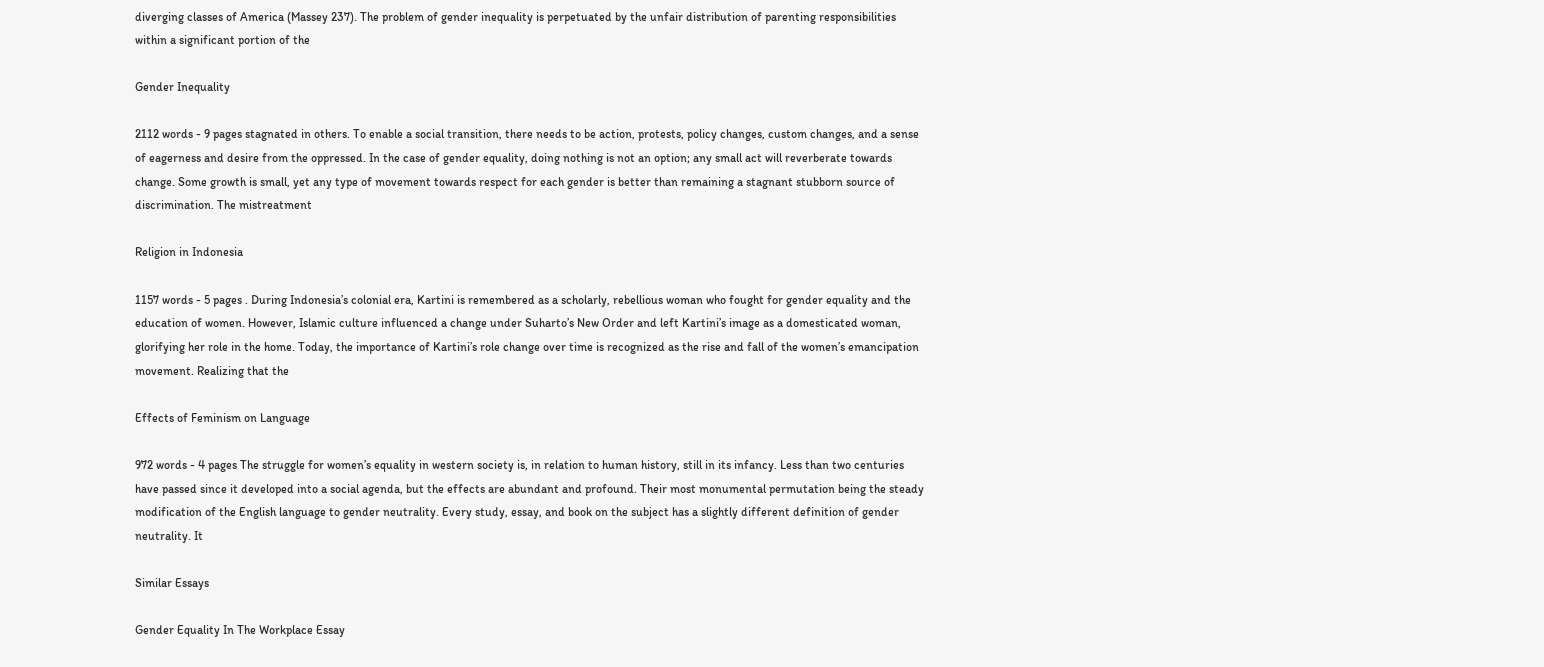diverging classes of America (Massey 237). The problem of gender inequality is perpetuated by the unfair distribution of parenting responsibilities within a significant portion of the

Gender Inequality

2112 words - 9 pages stagnated in others. To enable a social transition, there needs to be action, protests, policy changes, custom changes, and a sense of eagerness and desire from the oppressed. In the case of gender equality, doing nothing is not an option; any small act will reverberate towards change. Some growth is small, yet any type of movement towards respect for each gender is better than remaining a stagnant stubborn source of discrimination. The mistreatment

Religion in Indonesia

1157 words - 5 pages . During Indonesia’s colonial era, Kartini is remembered as a scholarly, rebellious woman who fought for gender equality and the education of women. However, Islamic culture influenced a change under Suharto’s New Order and left Kartini’s image as a domesticated woman, glorifying her role in the home. Today, the importance of Kartini’s role change over time is recognized as the rise and fall of the women’s emancipation movement. Realizing that the

Effects of Feminism on Language

972 words - 4 pages The struggle for women’s equality in western society is, in relation to human history, still in its infancy. Less than two centuries have passed since it developed into a social agenda, but the effects are abundant and profound. Their most monumental permutation being the steady modification of the English language to gender neutrality. Every study, essay, and book on the subject has a slightly different definition of gender neutrality. It

Similar Essays

Gender Equality In The Workplace Essay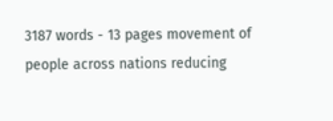3187 words - 13 pages movement of people across nations reducing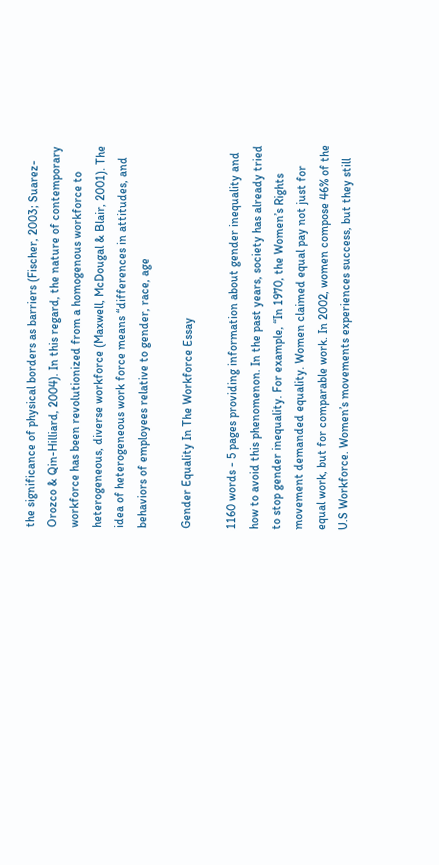the significance of physical borders as barriers (Fischer, 2003; Suarez-Orozco & Qin-Hilliard, 2004). In this regard, the nature of contemporary workforce has been revolutionized from a homogenous workforce to heterogeneous, diverse workforce (Maxwell, McDougal & Blair, 2001). The idea of heterogeneous work force means “differences in attitudes, and behaviors of employees relative to gender, race, age

Gender Equality In The Workforce Essay

1160 words - 5 pages providing information about gender inequality and how to avoid this phenomenon. In the past years, society has already tried to stop gender inequality. For example, “In 1970, the Women’s Rights movement demanded equality. Women claimed equal pay not just for equal work, but for comparable work. In 2002, women compose 46% of the U.S Workforce. Women’s movements experiences success, but they still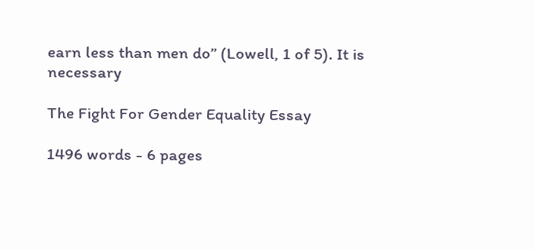earn less than men do” (Lowell, 1 of 5). It is necessary

The Fight For Gender Equality Essay

1496 words - 6 pages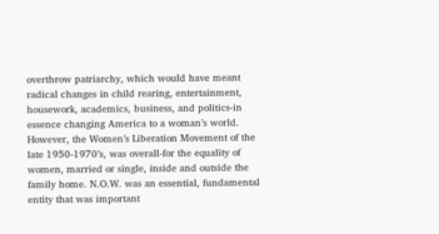overthrow patriarchy, which would have meant radical changes in child rearing, entertainment, housework, academics, business, and politics-in essence changing America to a woman’s world. However, the Women’s Liberation Movement of the late 1950-1970’s, was overall-for the equality of women, married or single, inside and outside the family home. N.O.W. was an essential, fundamental entity that was important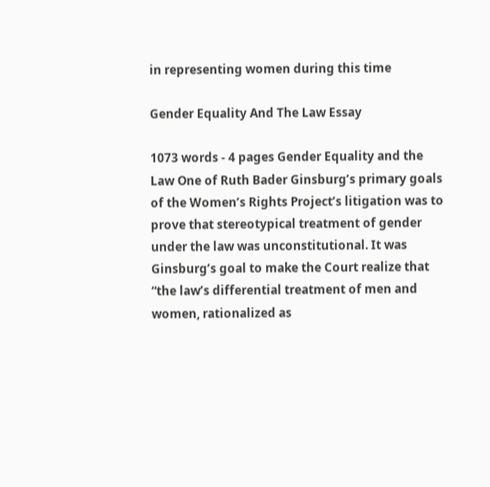in representing women during this time

Gender Equality And The Law Essay

1073 words - 4 pages Gender Equality and the Law One of Ruth Bader Ginsburg’s primary goals of the Women’s Rights Project’s litigation was to prove that stereotypical treatment of gender under the law was unconstitutional. It was Ginsburg’s goal to make the Court realize that “the law’s differential treatment of men and women, rationalized as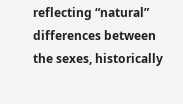reflecting “natural” differences between the sexes, historically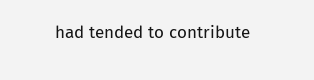had tended to contribute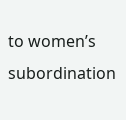to women’s subordination